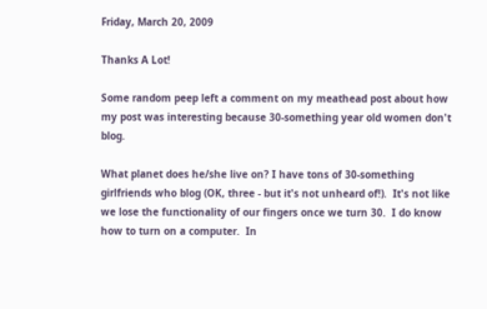Friday, March 20, 2009

Thanks A Lot!

Some random peep left a comment on my meathead post about how my post was interesting because 30-something year old women don't blog.

What planet does he/she live on? I have tons of 30-something girlfriends who blog (OK, three - but it's not unheard of!).  It's not like we lose the functionality of our fingers once we turn 30.  I do know how to turn on a computer.  In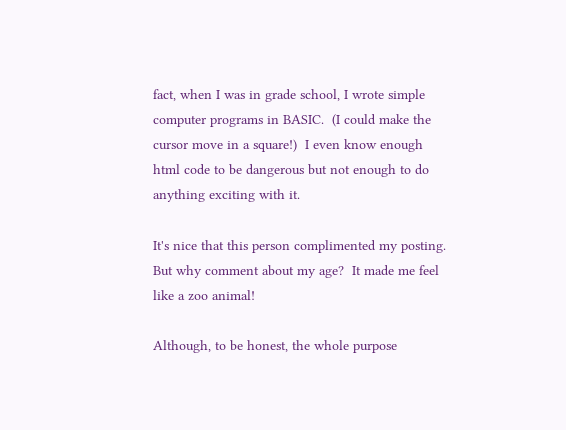fact, when I was in grade school, I wrote simple computer programs in BASIC.  (I could make the cursor move in a square!)  I even know enough html code to be dangerous but not enough to do anything exciting with it.

It's nice that this person complimented my posting.  But why comment about my age?  It made me feel like a zoo animal!

Although, to be honest, the whole purpose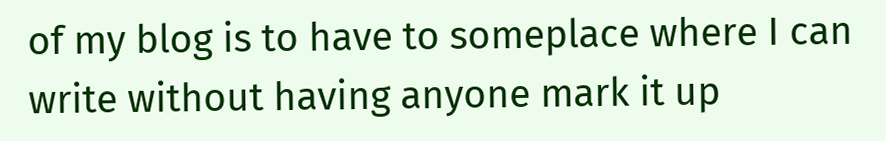of my blog is to have to someplace where I can write without having anyone mark it up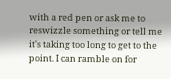with a red pen or ask me to reswizzle something or tell me it's taking too long to get to the point. I can ramble on for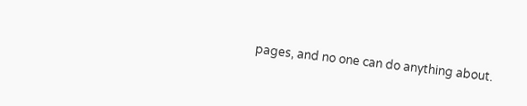pages, and no one can do anything about.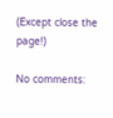(Except close the page!)

No comments: